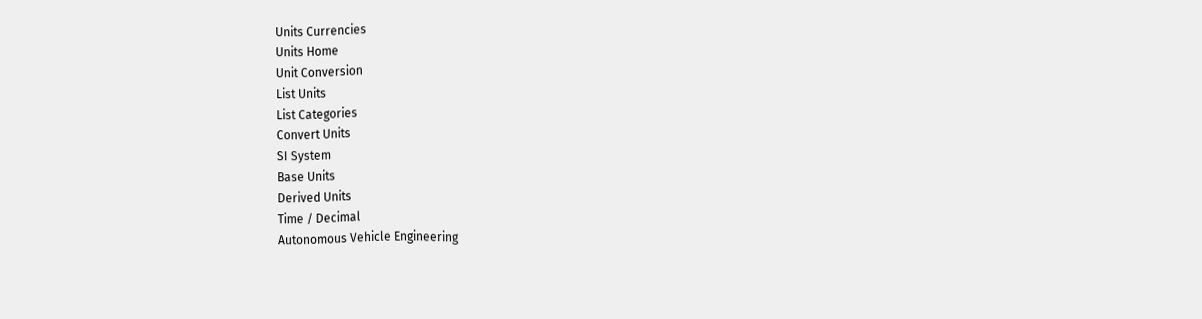Units Currencies
Units Home
Unit Conversion
List Units
List Categories
Convert Units
SI System
Base Units
Derived Units
Time / Decimal
Autonomous Vehicle Engineering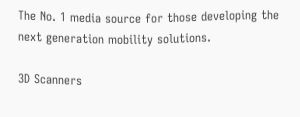The No. 1 media source for those developing the next generation mobility solutions.

3D Scanners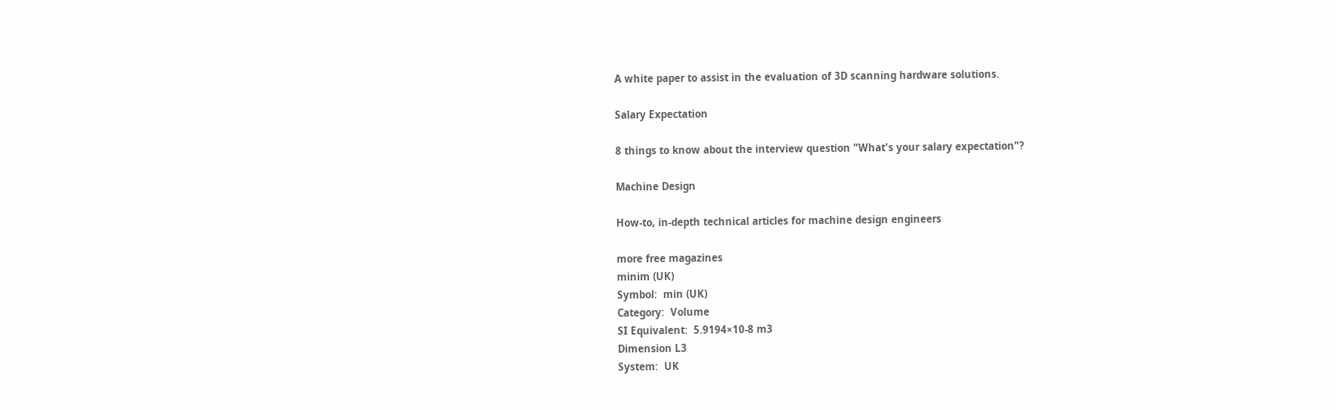A white paper to assist in the evaluation of 3D scanning hardware solutions.

Salary Expectation

8 things to know about the interview question "What's your salary expectation"?

Machine Design

How-to, in-depth technical articles for machine design engineers

more free magazines
minim (UK)
Symbol:  min (UK)
Category:  Volume
SI Equivalent:  5.9194×10-8 m3
Dimension L3
System:  UK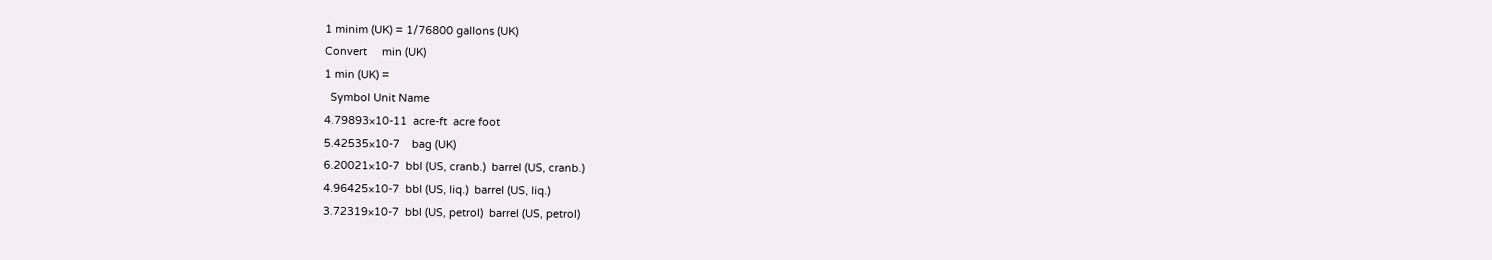1 minim (UK) = 1/76800 gallons (UK)
Convert     min (UK)
1 min (UK) =
  Symbol Unit Name
4.79893×10-11  acre-ft  acre foot
5.42535×10-7    bag (UK)
6.20021×10-7  bbl (US, cranb.)  barrel (US, cranb.)
4.96425×10-7  bbl (US, liq.)  barrel (US, liq.)
3.72319×10-7  bbl (US, petrol)  barrel (US, petrol)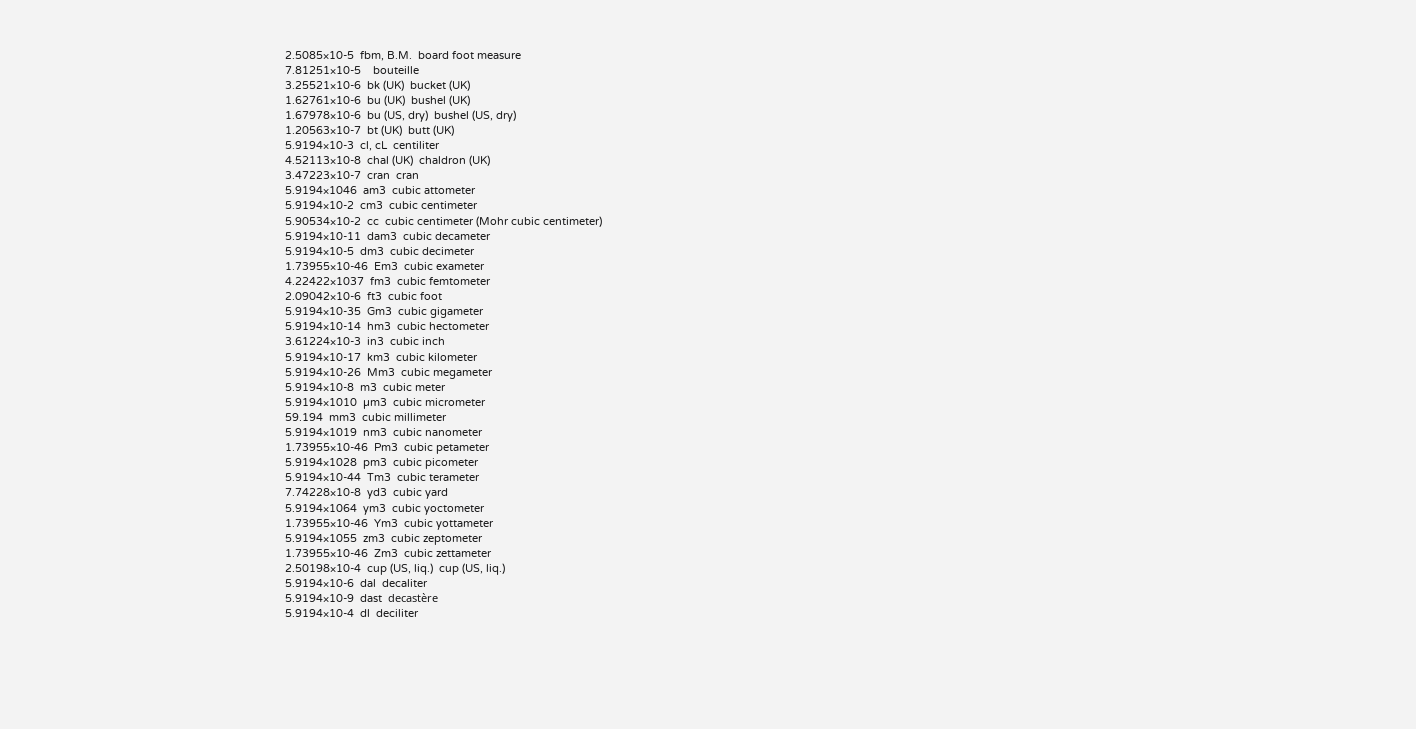2.5085×10-5  fbm, B.M.  board foot measure
7.81251×10-5    bouteille
3.25521×10-6  bk (UK)  bucket (UK)
1.62761×10-6  bu (UK)  bushel (UK)
1.67978×10-6  bu (US, dry)  bushel (US, dry)
1.20563×10-7  bt (UK)  butt (UK)
5.9194×10-3  cl, cL  centiliter
4.52113×10-8  chal (UK)  chaldron (UK)
3.47223×10-7  cran  cran
5.9194×1046  am3  cubic attometer
5.9194×10-2  cm3  cubic centimeter
5.90534×10-2  cc  cubic centimeter (Mohr cubic centimeter)
5.9194×10-11  dam3  cubic decameter
5.9194×10-5  dm3  cubic decimeter
1.73955×10-46  Em3  cubic exameter
4.22422×1037  fm3  cubic femtometer
2.09042×10-6  ft3  cubic foot
5.9194×10-35  Gm3  cubic gigameter
5.9194×10-14  hm3  cubic hectometer
3.61224×10-3  in3  cubic inch
5.9194×10-17  km3  cubic kilometer
5.9194×10-26  Mm3  cubic megameter
5.9194×10-8  m3  cubic meter
5.9194×1010  µm3  cubic micrometer
59.194  mm3  cubic millimeter
5.9194×1019  nm3  cubic nanometer
1.73955×10-46  Pm3  cubic petameter
5.9194×1028  pm3  cubic picometer
5.9194×10-44  Tm3  cubic terameter
7.74228×10-8  yd3  cubic yard
5.9194×1064  ym3  cubic yoctometer
1.73955×10-46  Ym3  cubic yottameter
5.9194×1055  zm3  cubic zeptometer
1.73955×10-46  Zm3  cubic zettameter
2.50198×10-4  cup (US, liq.)  cup (US, liq.)
5.9194×10-6  dal  decaliter
5.9194×10-9  dast  decastère
5.9194×10-4  dl  deciliter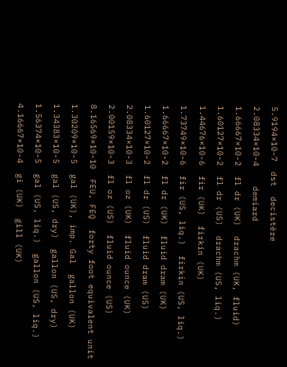5.9194×10-7  dst  decistère
2.08334×10-4    demiard
1.66667×10-2  fl dr (UK)  drachm (UK, fluid)
1.60127×10-2  fl dr (US)  drachm (US, liq.)
1.44676×10-6  fir (UK)  firkin (UK)
1.73749×10-6  fir (US, liq.)  firkin (US, liq.)
1.66667×10-2  fl dr (UK)  fluid dram (UK)
1.60127×10-2  fl dr (US)  fluid dram (US)
2.08334×10-3  fl oz (UK)  fluid ounce (UK)
2.00159×10-3  fl oz (US)  fluid ounce (US)
8.16569×10-10  FEU, FEQ  forty foot equivalent unit
1.30209×10-5  gal (UK), imp. Gal  gallon (UK)
1.34383×10-5  gal (US, dry)  gallon (US, dry)
1.56374×10-5  gal (US, liq.)  gallon (US, liq.)
4.16667×10-4  gi (UK)  gill (UK)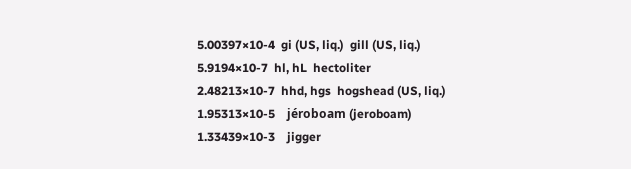5.00397×10-4  gi (US, liq.)  gill (US, liq.)
5.9194×10-7  hl, hL  hectoliter
2.48213×10-7  hhd, hgs  hogshead (US, liq.)
1.95313×10-5    jéroboam (jeroboam)
1.33439×10-3    jigger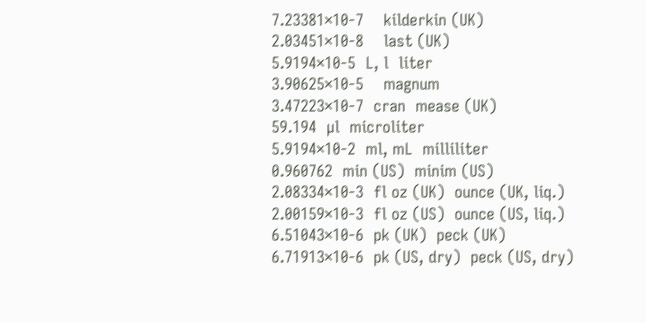7.23381×10-7    kilderkin (UK)
2.03451×10-8    last (UK)
5.9194×10-5  L, l  liter
3.90625×10-5    magnum
3.47223×10-7  cran  mease (UK)
59.194  µl  microliter
5.9194×10-2  ml, mL  milliliter
0.960762  min (US)  minim (US)
2.08334×10-3  fl oz (UK)  ounce (UK, liq.)
2.00159×10-3  fl oz (US)  ounce (US, liq.)
6.51043×10-6  pk (UK)  peck (UK)
6.71913×10-6  pk (US, dry)  peck (US, dry)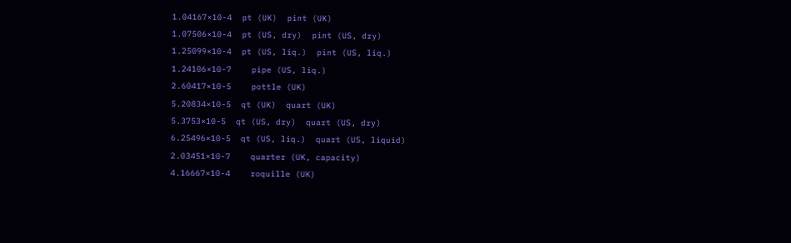1.04167×10-4  pt (UK)  pint (UK)
1.07506×10-4  pt (US, dry)  pint (US, dry)
1.25099×10-4  pt (US, liq.)  pint (US, liq.)
1.24106×10-7    pipe (US, liq.)
2.60417×10-5    pottle (UK)
5.20834×10-5  qt (UK)  quart (UK)
5.3753×10-5  qt (US, dry)  quart (US, dry)
6.25496×10-5  qt (US, liq.)  quart (US, liquid)
2.03451×10-7    quarter (UK, capacity)
4.16667×10-4    roquille (UK)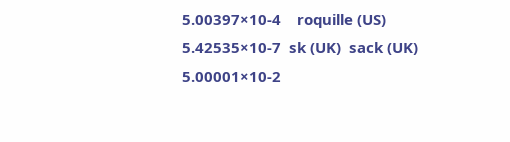5.00397×10-4    roquille (US)
5.42535×10-7  sk (UK)  sack (UK)
5.00001×10-2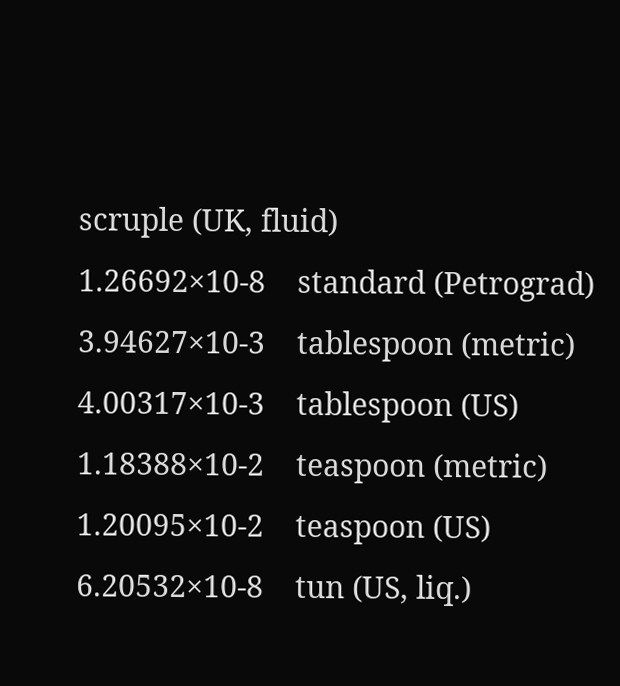scruple (UK, fluid)
1.26692×10-8    standard (Petrograd)
3.94627×10-3    tablespoon (metric)
4.00317×10-3    tablespoon (US)
1.18388×10-2    teaspoon (metric)
1.20095×10-2    teaspoon (US)
6.20532×10-8    tun (US, liq.)